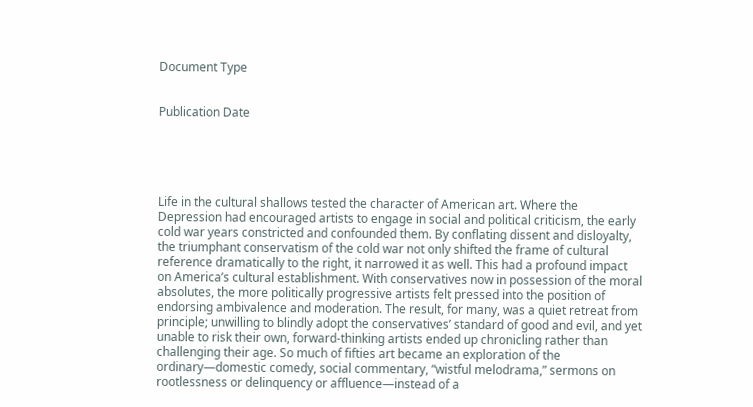Document Type


Publication Date





Life in the cultural shallows tested the character of American art. Where the Depression had encouraged artists to engage in social and political criticism, the early cold war years constricted and confounded them. By conflating dissent and disloyalty, the triumphant conservatism of the cold war not only shifted the frame of cultural reference dramatically to the right, it narrowed it as well. This had a profound impact on America’s cultural establishment. With conservatives now in possession of the moral absolutes, the more politically progressive artists felt pressed into the position of endorsing ambivalence and moderation. The result, for many, was a quiet retreat from principle; unwilling to blindly adopt the conservatives’ standard of good and evil, and yet unable to risk their own, forward-thinking artists ended up chronicling rather than challenging their age. So much of fifties art became an exploration of the ordinary—domestic comedy, social commentary, “wistful melodrama,” sermons on rootlessness or delinquency or affluence—instead of a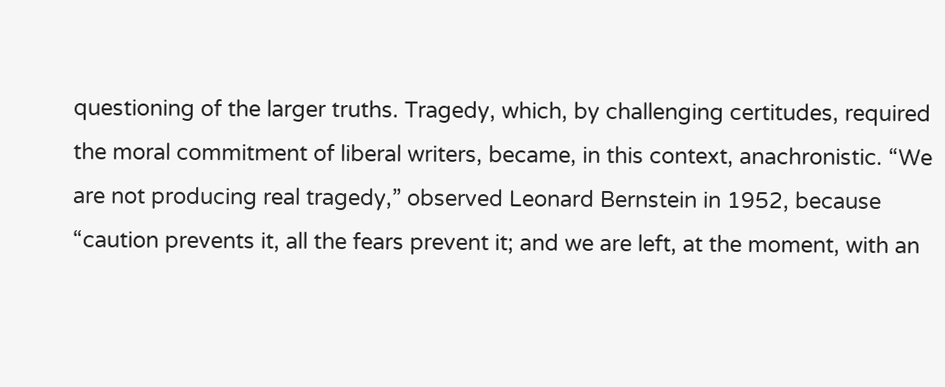questioning of the larger truths. Tragedy, which, by challenging certitudes, required the moral commitment of liberal writers, became, in this context, anachronistic. “We are not producing real tragedy,” observed Leonard Bernstein in 1952, because “caution prevents it, all the fears prevent it; and we are left, at the moment, with an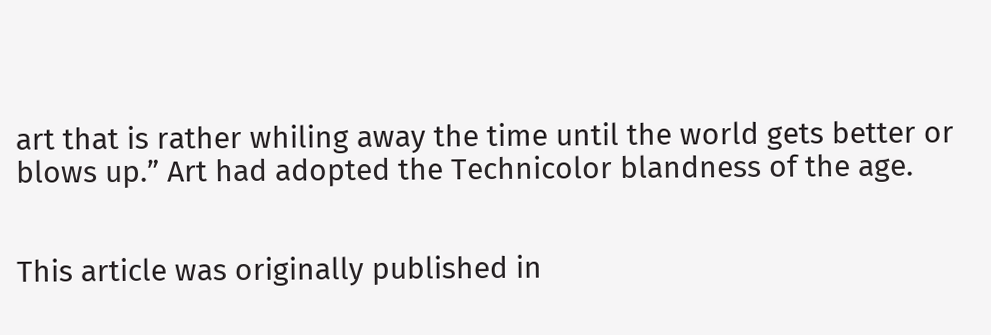art that is rather whiling away the time until the world gets better or blows up.” Art had adopted the Technicolor blandness of the age.


This article was originally published in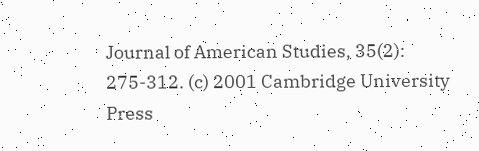Journal of American Studies, 35(2): 275-312. (c) 2001 Cambridge University Press